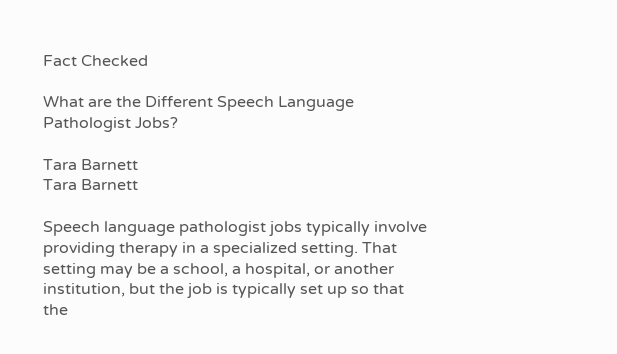Fact Checked

What are the Different Speech Language Pathologist Jobs?

Tara Barnett
Tara Barnett

Speech language pathologist jobs typically involve providing therapy in a specialized setting. That setting may be a school, a hospital, or another institution, but the job is typically set up so that the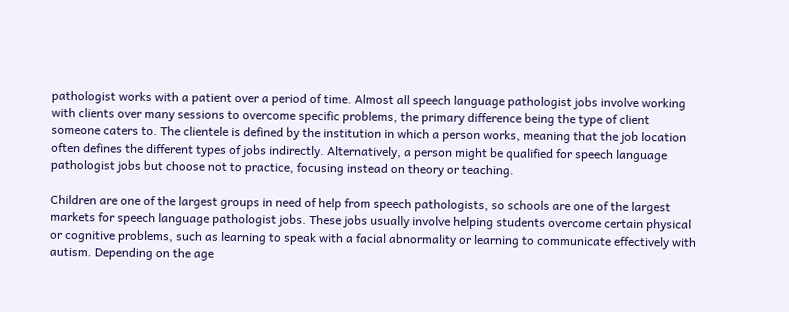pathologist works with a patient over a period of time. Almost all speech language pathologist jobs involve working with clients over many sessions to overcome specific problems, the primary difference being the type of client someone caters to. The clientele is defined by the institution in which a person works, meaning that the job location often defines the different types of jobs indirectly. Alternatively, a person might be qualified for speech language pathologist jobs but choose not to practice, focusing instead on theory or teaching.

Children are one of the largest groups in need of help from speech pathologists, so schools are one of the largest markets for speech language pathologist jobs. These jobs usually involve helping students overcome certain physical or cognitive problems, such as learning to speak with a facial abnormality or learning to communicate effectively with autism. Depending on the age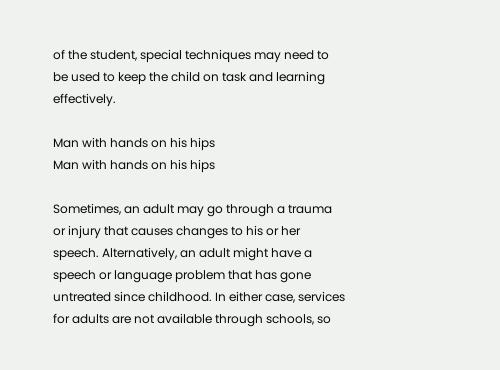of the student, special techniques may need to be used to keep the child on task and learning effectively.

Man with hands on his hips
Man with hands on his hips

Sometimes, an adult may go through a trauma or injury that causes changes to his or her speech. Alternatively, an adult might have a speech or language problem that has gone untreated since childhood. In either case, services for adults are not available through schools, so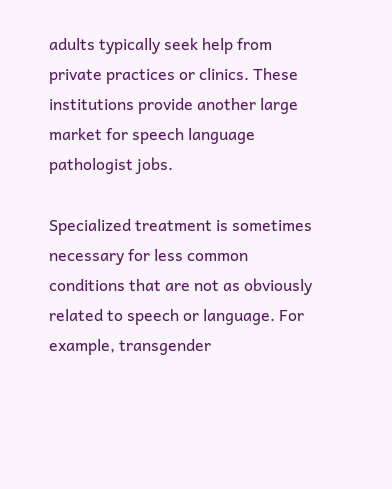adults typically seek help from private practices or clinics. These institutions provide another large market for speech language pathologist jobs.

Specialized treatment is sometimes necessary for less common conditions that are not as obviously related to speech or language. For example, transgender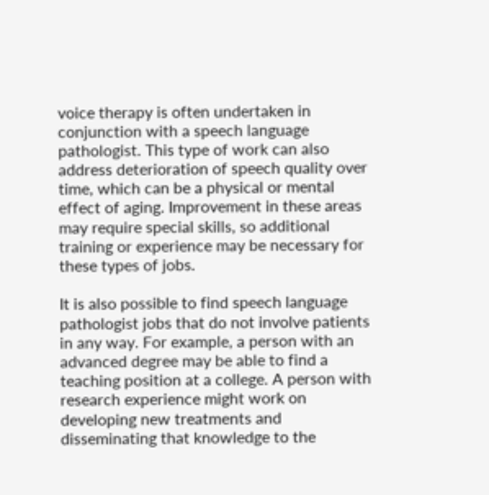voice therapy is often undertaken in conjunction with a speech language pathologist. This type of work can also address deterioration of speech quality over time, which can be a physical or mental effect of aging. Improvement in these areas may require special skills, so additional training or experience may be necessary for these types of jobs.

It is also possible to find speech language pathologist jobs that do not involve patients in any way. For example, a person with an advanced degree may be able to find a teaching position at a college. A person with research experience might work on developing new treatments and disseminating that knowledge to the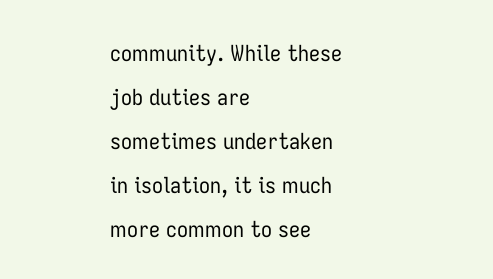community. While these job duties are sometimes undertaken in isolation, it is much more common to see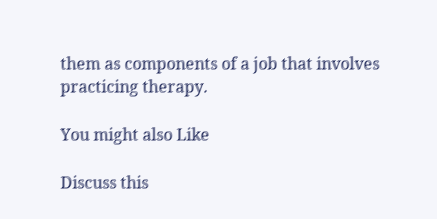them as components of a job that involves practicing therapy.

You might also Like

Discuss this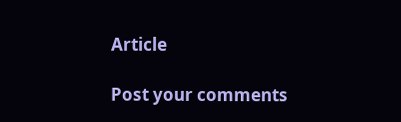Article

Post your comments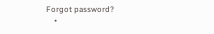Forgot password?
    •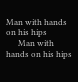Man with hands on his hips
      Man with hands on his hips